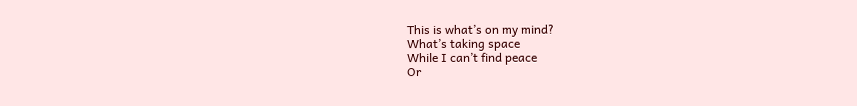This is what’s on my mind?
What’s taking space
While I can’t find peace
Or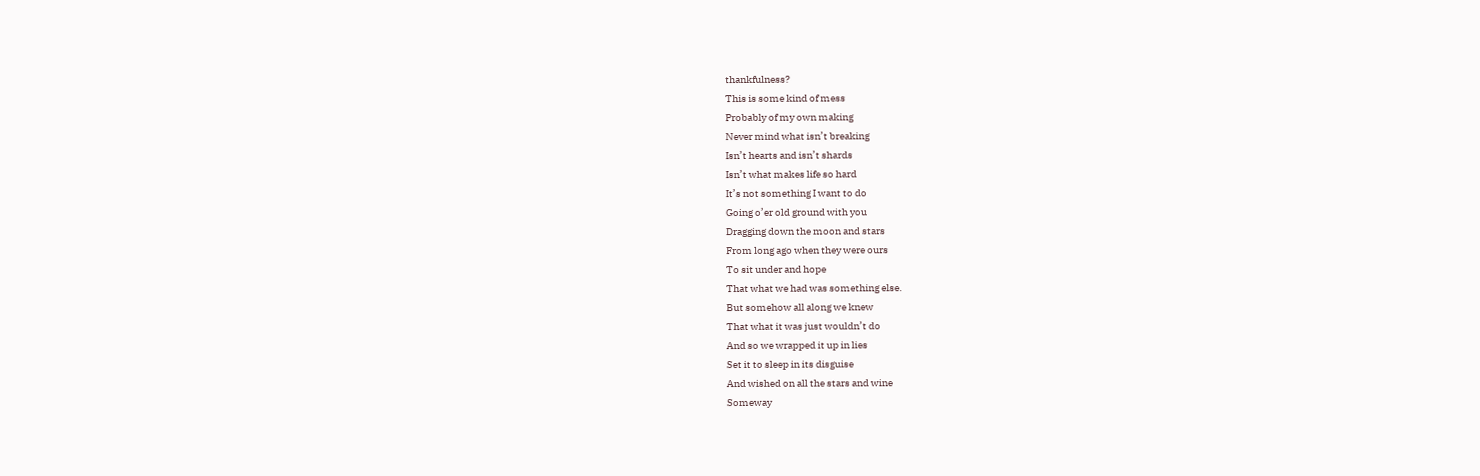thankfulness?
This is some kind of mess
Probably of my own making
Never mind what isn’t breaking
Isn’t hearts and isn’t shards
Isn’t what makes life so hard
It’s not something I want to do
Going o’er old ground with you
Dragging down the moon and stars
From long ago when they were ours
To sit under and hope
That what we had was something else.
But somehow all along we knew
That what it was just wouldn’t do
And so we wrapped it up in lies
Set it to sleep in its disguise
And wished on all the stars and wine
Someway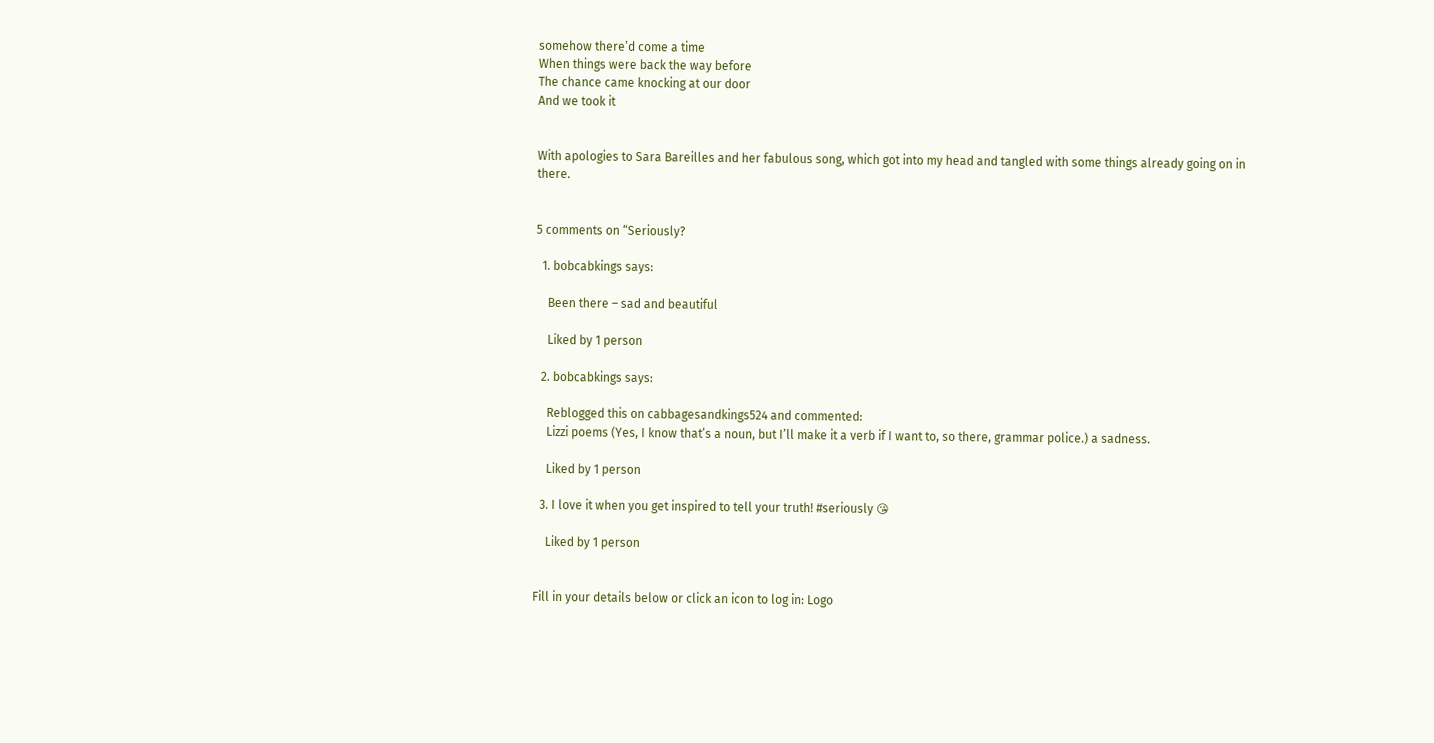somehow there’d come a time
When things were back the way before
The chance came knocking at our door
And we took it


With apologies to Sara Bareilles and her fabulous song, which got into my head and tangled with some things already going on in there.


5 comments on “Seriously?

  1. bobcabkings says:

    Been there – sad and beautiful

    Liked by 1 person

  2. bobcabkings says:

    Reblogged this on cabbagesandkings524 and commented:
    Lizzi poems (Yes, I know that’s a noun, but I’ll make it a verb if I want to, so there, grammar police.) a sadness.

    Liked by 1 person

  3. I love it when you get inspired to tell your truth! #seriously 😘

    Liked by 1 person


Fill in your details below or click an icon to log in: Logo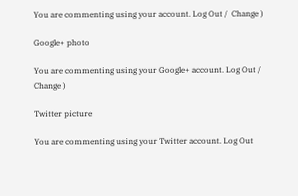You are commenting using your account. Log Out /  Change )

Google+ photo

You are commenting using your Google+ account. Log Out /  Change )

Twitter picture

You are commenting using your Twitter account. Log Out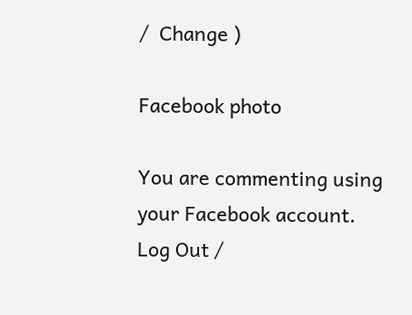/  Change )

Facebook photo

You are commenting using your Facebook account. Log Out /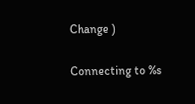Change )

Connecting to %s